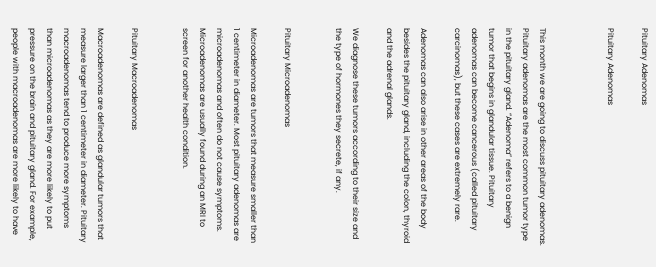Pituitary Adenomas

Pituitary Adenomas



This month we are going to discuss pituitary adenomas. Pituitary adenomas are the most common tumor type in the pituitary gland. “Adenoma” refers to a benign tumor that begins in glandular tissue. Pituitary adenomas can become cancerous (called pituitary carcinomas), but these cases are extremely rare.

Adenomas can also arise in other areas of the body besides the pituitary gland, including the colon, thyroid and the adrenal glands.

We diagnose these tumors according to their size and the type of hormones they secrete, if any.


Pituitary Microadenomas

Microadenomas are tumors that measure smaller than 1 centimeter in diameter. Most pituitary adenomas are microadenomas and often do not cause symptoms. Microadenomas are usually found during an MRI to screen for another health condition.


Pituitary Macroadenomas

Macroadenomas are defined as glandular tumors that measure larger than 1 centimeter in diameter. Pituitary macroadenomas tend to produce more symptoms than microadenomas as they are more likely to put pressure on the brain and pituitary gland. For example, people with macroadenomas are more likely to have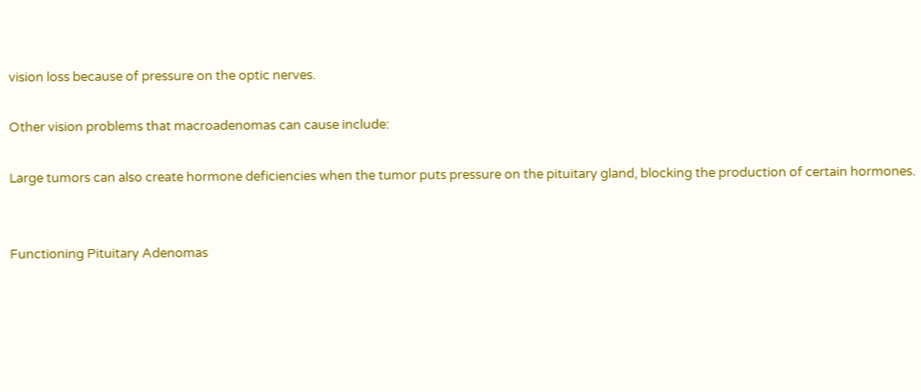vision loss because of pressure on the optic nerves.

Other vision problems that macroadenomas can cause include:

Large tumors can also create hormone deficiencies when the tumor puts pressure on the pituitary gland, blocking the production of certain hormones.


Functioning Pituitary Adenomas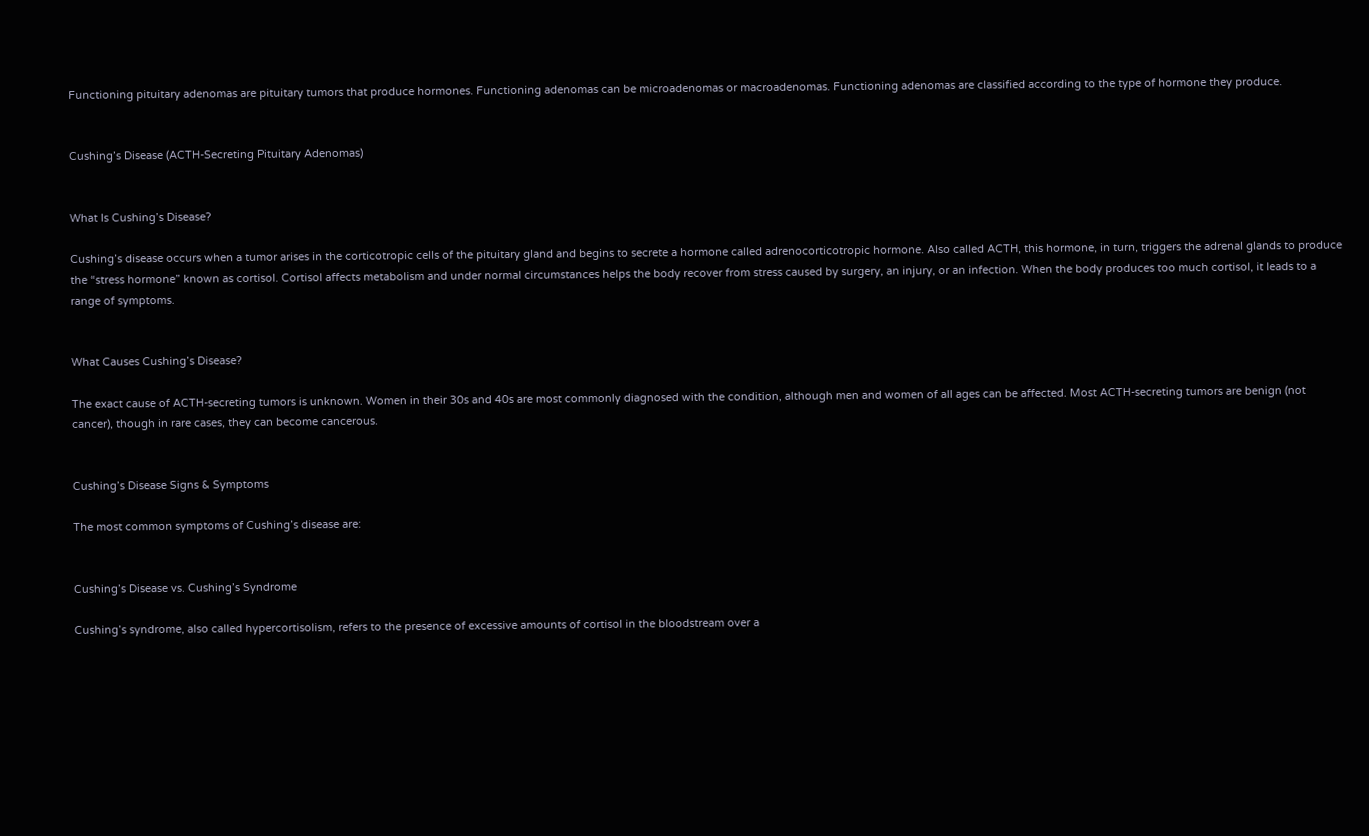Functioning pituitary adenomas are pituitary tumors that produce hormones. Functioning adenomas can be microadenomas or macroadenomas. Functioning adenomas are classified according to the type of hormone they produce.


Cushing’s Disease (ACTH-Secreting Pituitary Adenomas)


What Is Cushing’s Disease?

Cushing’s disease occurs when a tumor arises in the corticotropic cells of the pituitary gland and begins to secrete a hormone called adrenocorticotropic hormone. Also called ACTH, this hormone, in turn, triggers the adrenal glands to produce the “stress hormone” known as cortisol. Cortisol affects metabolism and under normal circumstances helps the body recover from stress caused by surgery, an injury, or an infection. When the body produces too much cortisol, it leads to a range of symptoms.


What Causes Cushing’s Disease?

The exact cause of ACTH-secreting tumors is unknown. Women in their 30s and 40s are most commonly diagnosed with the condition, although men and women of all ages can be affected. Most ACTH-secreting tumors are benign (not cancer), though in rare cases, they can become cancerous.


Cushing’s Disease Signs & Symptoms

The most common symptoms of Cushing’s disease are:


Cushing’s Disease vs. Cushing’s Syndrome

Cushing’s syndrome, also called hypercortisolism, refers to the presence of excessive amounts of cortisol in the bloodstream over a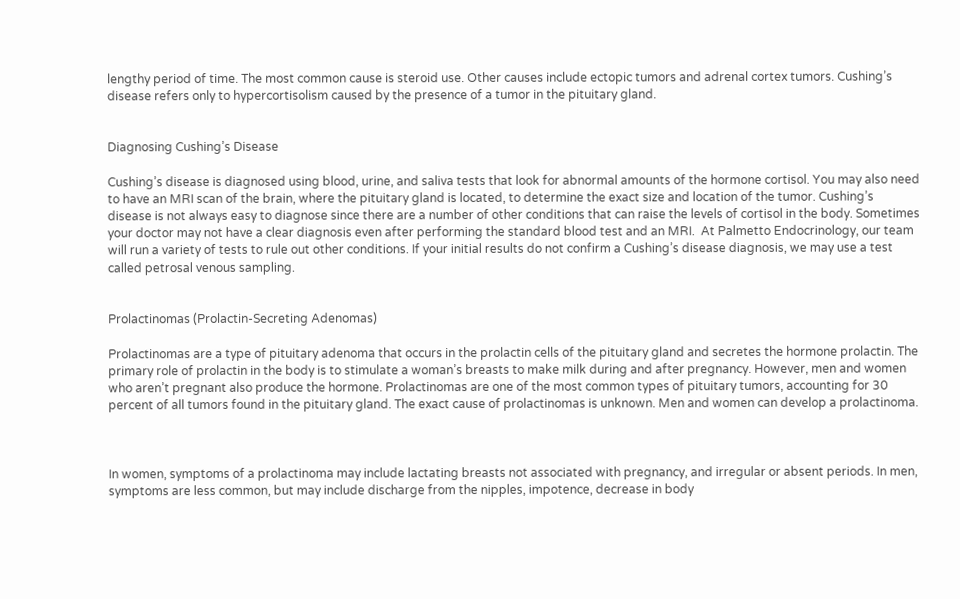lengthy period of time. The most common cause is steroid use. Other causes include ectopic tumors and adrenal cortex tumors. Cushing’s disease refers only to hypercortisolism caused by the presence of a tumor in the pituitary gland.


Diagnosing Cushing’s Disease

Cushing’s disease is diagnosed using blood, urine, and saliva tests that look for abnormal amounts of the hormone cortisol. You may also need to have an MRI scan of the brain, where the pituitary gland is located, to determine the exact size and location of the tumor. Cushing’s disease is not always easy to diagnose since there are a number of other conditions that can raise the levels of cortisol in the body. Sometimes your doctor may not have a clear diagnosis even after performing the standard blood test and an MRI.  At Palmetto Endocrinology, our team will run a variety of tests to rule out other conditions. If your initial results do not confirm a Cushing’s disease diagnosis, we may use a test called petrosal venous sampling.


Prolactinomas (Prolactin-Secreting Adenomas)

Prolactinomas are a type of pituitary adenoma that occurs in the prolactin cells of the pituitary gland and secretes the hormone prolactin. The primary role of prolactin in the body is to stimulate a woman’s breasts to make milk during and after pregnancy. However, men and women who aren’t pregnant also produce the hormone. Prolactinomas are one of the most common types of pituitary tumors, accounting for 30 percent of all tumors found in the pituitary gland. The exact cause of prolactinomas is unknown. Men and women can develop a prolactinoma.



In women, symptoms of a prolactinoma may include lactating breasts not associated with pregnancy, and irregular or absent periods. In men, symptoms are less common, but may include discharge from the nipples, impotence, decrease in body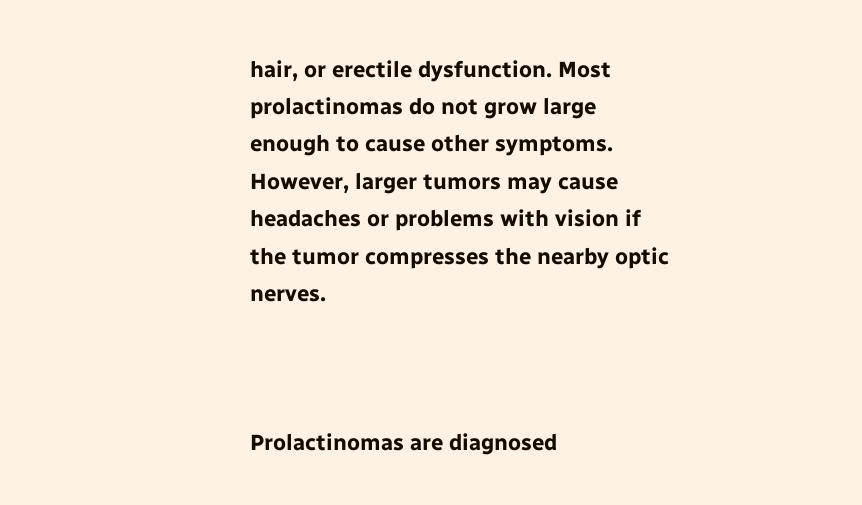hair, or erectile dysfunction. Most prolactinomas do not grow large enough to cause other symptoms. However, larger tumors may cause headaches or problems with vision if the tumor compresses the nearby optic nerves.



Prolactinomas are diagnosed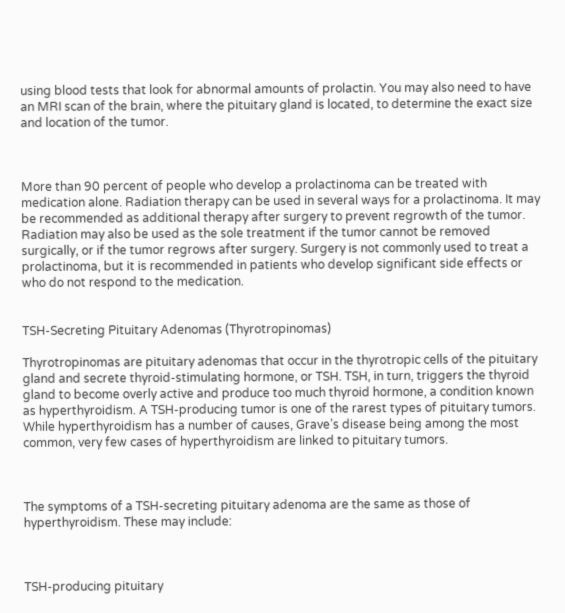using blood tests that look for abnormal amounts of prolactin. You may also need to have an MRI scan of the brain, where the pituitary gland is located, to determine the exact size and location of the tumor.



More than 90 percent of people who develop a prolactinoma can be treated with medication alone. Radiation therapy can be used in several ways for a prolactinoma. It may be recommended as additional therapy after surgery to prevent regrowth of the tumor. Radiation may also be used as the sole treatment if the tumor cannot be removed surgically, or if the tumor regrows after surgery. Surgery is not commonly used to treat a prolactinoma, but it is recommended in patients who develop significant side effects or who do not respond to the medication.


TSH-Secreting Pituitary Adenomas (Thyrotropinomas)

Thyrotropinomas are pituitary adenomas that occur in the thyrotropic cells of the pituitary gland and secrete thyroid-stimulating hormone, or TSH. TSH, in turn, triggers the thyroid gland to become overly active and produce too much thyroid hormone, a condition known as hyperthyroidism. A TSH-producing tumor is one of the rarest types of pituitary tumors. While hyperthyroidism has a number of causes, Grave’s disease being among the most common, very few cases of hyperthyroidism are linked to pituitary tumors.



The symptoms of a TSH-secreting pituitary adenoma are the same as those of hyperthyroidism. These may include:



TSH-producing pituitary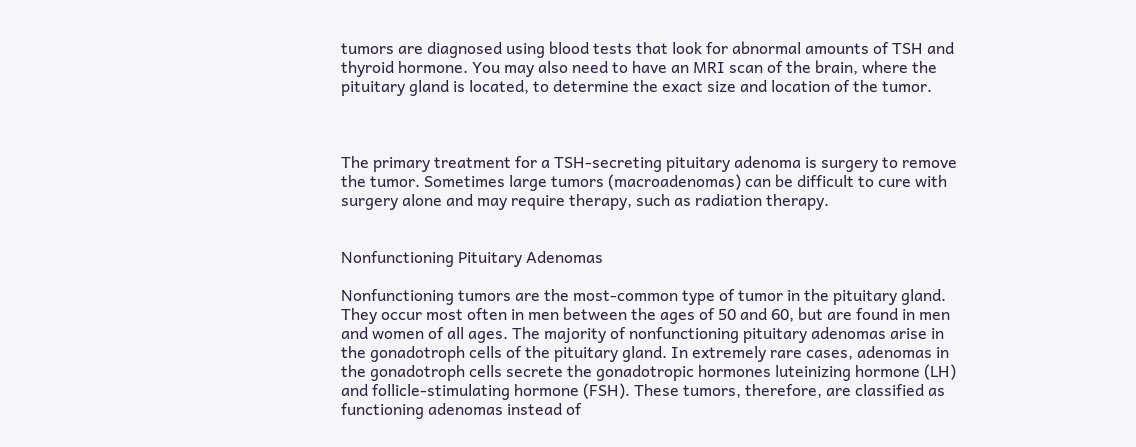tumors are diagnosed using blood tests that look for abnormal amounts of TSH and thyroid hormone. You may also need to have an MRI scan of the brain, where the pituitary gland is located, to determine the exact size and location of the tumor.



The primary treatment for a TSH-secreting pituitary adenoma is surgery to remove the tumor. Sometimes large tumors (macroadenomas) can be difficult to cure with surgery alone and may require therapy, such as radiation therapy.


Nonfunctioning Pituitary Adenomas

Nonfunctioning tumors are the most-common type of tumor in the pituitary gland. They occur most often in men between the ages of 50 and 60, but are found in men and women of all ages. The majority of nonfunctioning pituitary adenomas arise in the gonadotroph cells of the pituitary gland. In extremely rare cases, adenomas in the gonadotroph cells secrete the gonadotropic hormones luteinizing hormone (LH) and follicle-stimulating hormone (FSH). These tumors, therefore, are classified as functioning adenomas instead of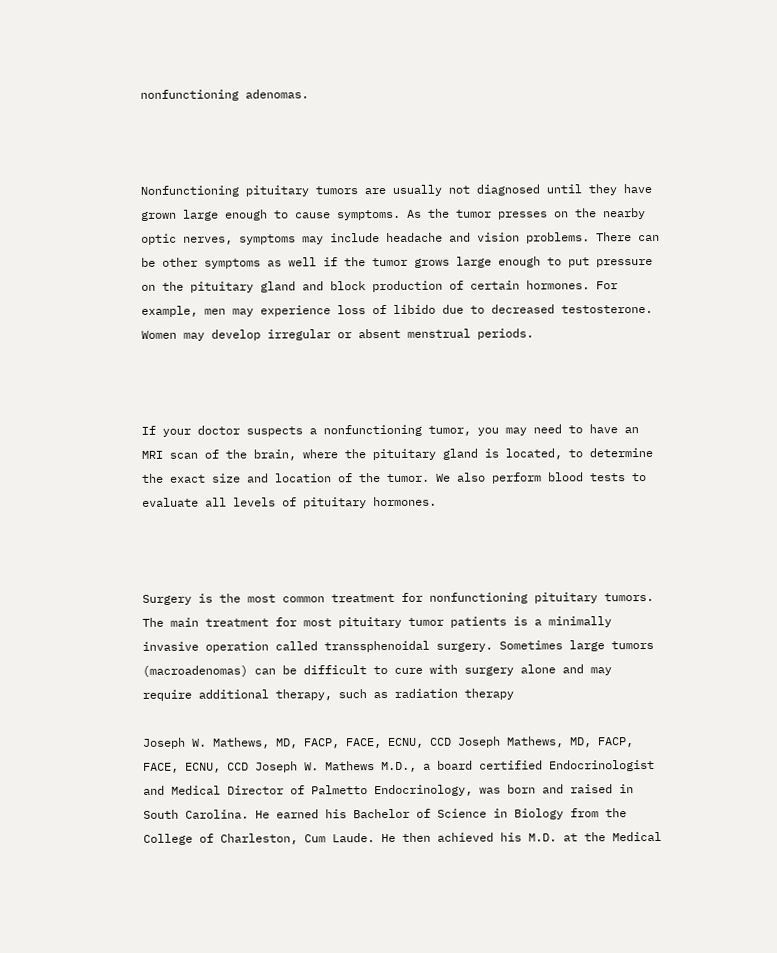nonfunctioning adenomas.



Nonfunctioning pituitary tumors are usually not diagnosed until they have grown large enough to cause symptoms. As the tumor presses on the nearby optic nerves, symptoms may include headache and vision problems. There can be other symptoms as well if the tumor grows large enough to put pressure on the pituitary gland and block production of certain hormones. For example, men may experience loss of libido due to decreased testosterone. Women may develop irregular or absent menstrual periods.



If your doctor suspects a nonfunctioning tumor, you may need to have an MRI scan of the brain, where the pituitary gland is located, to determine the exact size and location of the tumor. We also perform blood tests to evaluate all levels of pituitary hormones.



Surgery is the most common treatment for nonfunctioning pituitary tumors. The main treatment for most pituitary tumor patients is a minimally invasive operation called transsphenoidal surgery. Sometimes large tumors (macroadenomas) can be difficult to cure with surgery alone and may require additional therapy, such as radiation therapy

Joseph W. Mathews, MD, FACP, FACE, ECNU, CCD Joseph Mathews, MD, FACP, FACE, ECNU, CCD Joseph W. Mathews M.D., a board certified Endocrinologist and Medical Director of Palmetto Endocrinology, was born and raised in South Carolina. He earned his Bachelor of Science in Biology from the College of Charleston, Cum Laude. He then achieved his M.D. at the Medical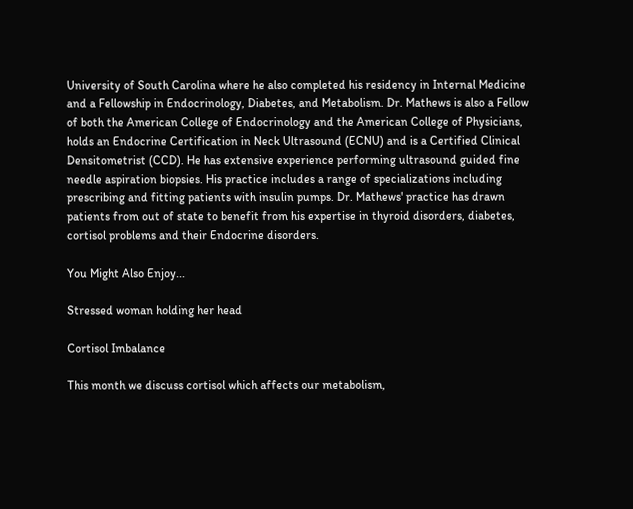University of South Carolina where he also completed his residency in Internal Medicine and a Fellowship in Endocrinology, Diabetes, and Metabolism. Dr. Mathews is also a Fellow of both the American College of Endocrinology and the American College of Physicians, holds an Endocrine Certification in Neck Ultrasound (ECNU) and is a Certified Clinical Densitometrist (CCD). He has extensive experience performing ultrasound guided fine needle aspiration biopsies. His practice includes a range of specializations including prescribing and fitting patients with insulin pumps. Dr. Mathews' practice has drawn patients from out of state to benefit from his expertise in thyroid disorders, diabetes, cortisol problems and their Endocrine disorders.

You Might Also Enjoy...

Stressed woman holding her head

Cortisol Imbalance

This month we discuss cortisol which affects our metabolism,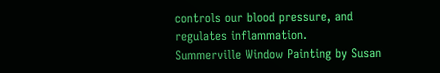controls our blood pressure, and regulates inflammation.
Summerville Window Painting by Susan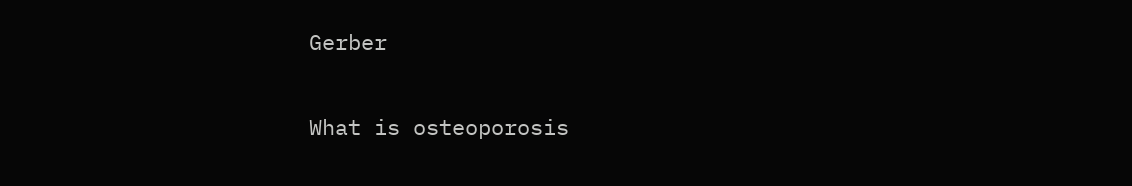Gerber


What is osteoporosis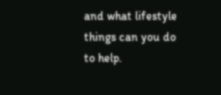and what lifestyle things can you do to help.